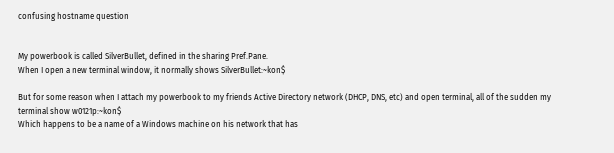confusing hostname question


My powerbook is called SilverBullet, defined in the sharing Pref.Pane.
When I open a new terminal window, it normally shows SilverBullet:~kon$

But for some reason when I attach my powerbook to my friends Active Directory network (DHCP, DNS, etc) and open terminal, all of the sudden my terminal show w0121p:~kon$
Which happens to be a name of a Windows machine on his network that has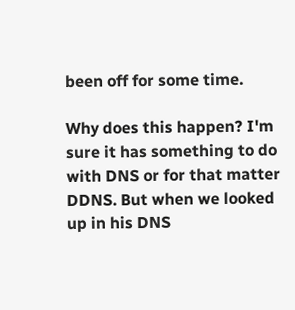been off for some time.

Why does this happen? I'm sure it has something to do with DNS or for that matter DDNS. But when we looked up in his DNS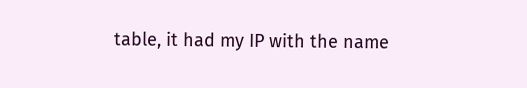table, it had my IP with the name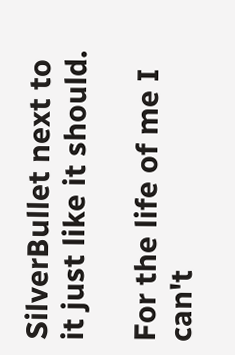SilverBullet next to it just like it should.

For the life of me I can't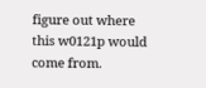figure out where this w0121p would come from.